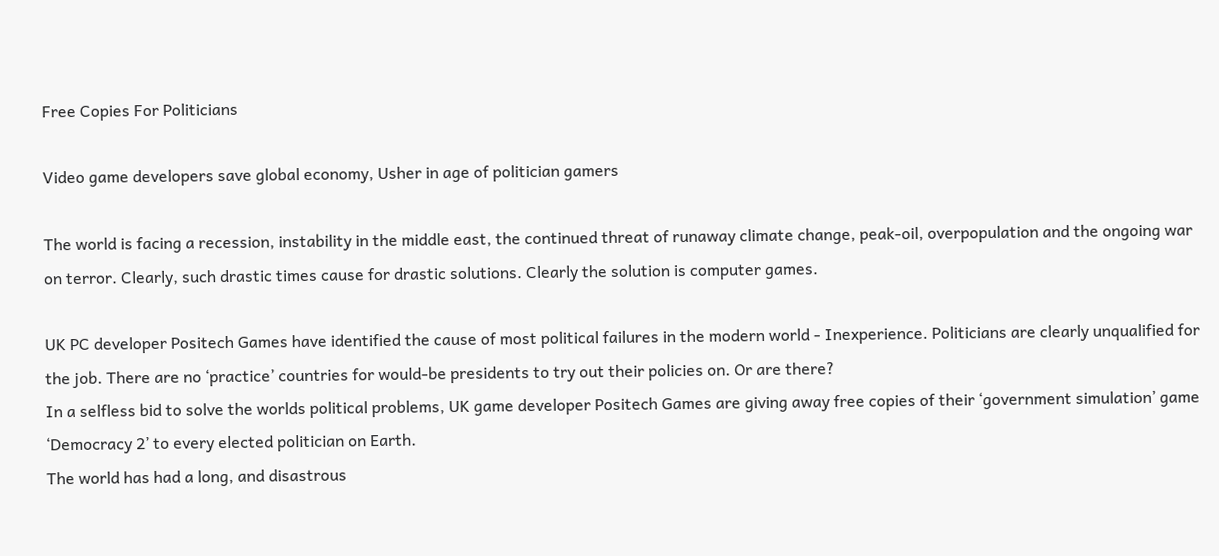Free Copies For Politicians

Video game developers save global economy, Usher in age of politician gamers

The world is facing a recession, instability in the middle east, the continued threat of runaway climate change, peak-oil, overpopulation and the ongoing war on terror. Clearly, such drastic times cause for drastic solutions. Clearly the solution is computer games.

UK PC developer Positech Games have identified the cause of most political failures in the modern world - Inexperience. Politicians are clearly unqualified for the job. There are no ‘practice’ countries for would-be presidents to try out their policies on. Or are there?
In a selfless bid to solve the worlds political problems, UK game developer Positech Games are giving away free copies of their ‘government simulation’ game ‘Democracy 2’ to every elected politician on Earth.
The world has had a long, and disastrous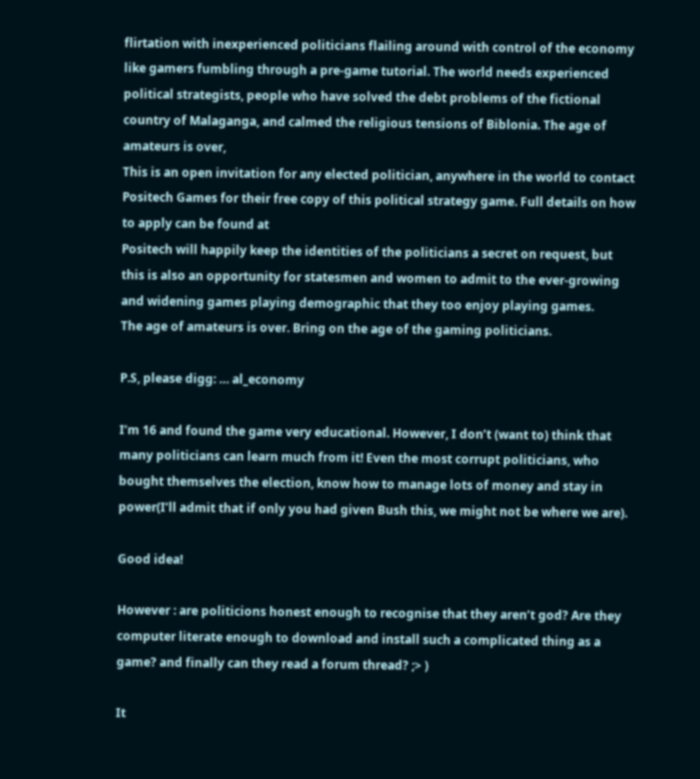flirtation with inexperienced politicians flailing around with control of the economy like gamers fumbling through a pre-game tutorial. The world needs experienced political strategists, people who have solved the debt problems of the fictional country of Malaganga, and calmed the religious tensions of Biblonia. The age of amateurs is over,
This is an open invitation for any elected politician, anywhere in the world to contact Positech Games for their free copy of this political strategy game. Full details on how to apply can be found at
Positech will happily keep the identities of the politicians a secret on request, but this is also an opportunity for statesmen and women to admit to the ever-growing and widening games playing demographic that they too enjoy playing games.
The age of amateurs is over. Bring on the age of the gaming politicians.

P.S, please digg: … al_economy

I’m 16 and found the game very educational. However, I don’t (want to) think that many politicians can learn much from it! Even the most corrupt politicians, who bought themselves the election, know how to manage lots of money and stay in power(I’ll admit that if only you had given Bush this, we might not be where we are).

Good idea!

However : are politicions honest enough to recognise that they aren’t god? Are they computer literate enough to download and install such a complicated thing as a game? and finally can they read a forum thread? ;> )

It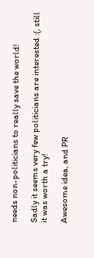needs non-politicians to really save the world!

Sadly it seems very few politicians are interested :(, still it was worth a try!

Awesome idea, and PR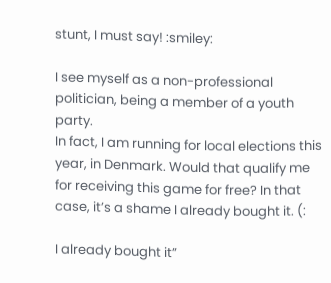stunt, I must say! :smiley:

I see myself as a non-professional politician, being a member of a youth party.
In fact, I am running for local elections this year, in Denmark. Would that qualify me for receiving this game for free? In that case, it’s a shame I already bought it. (:

I already bought it”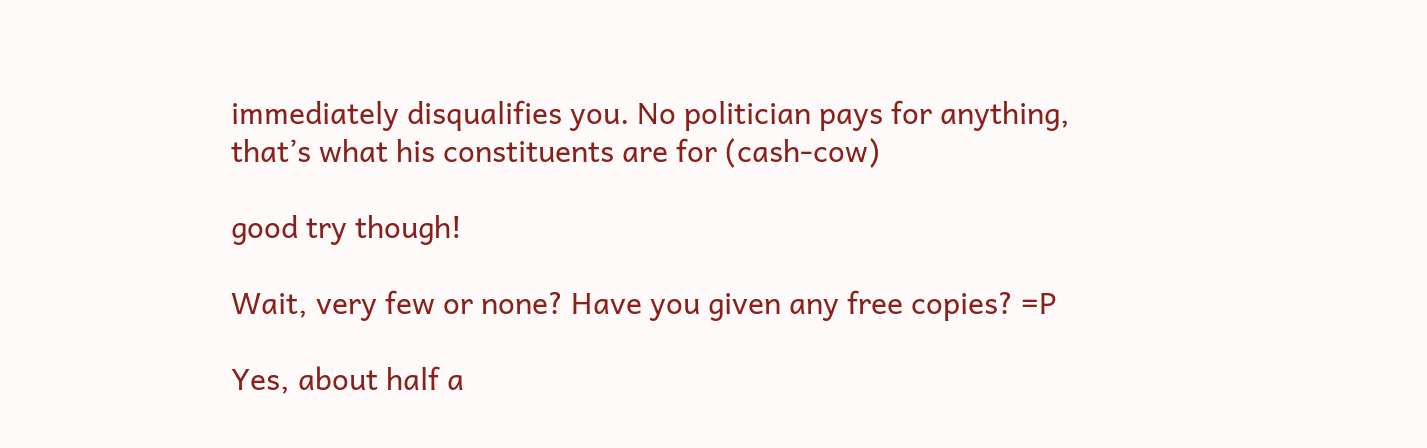immediately disqualifies you. No politician pays for anything, that’s what his constituents are for (cash-cow)

good try though!

Wait, very few or none? Have you given any free copies? =P

Yes, about half a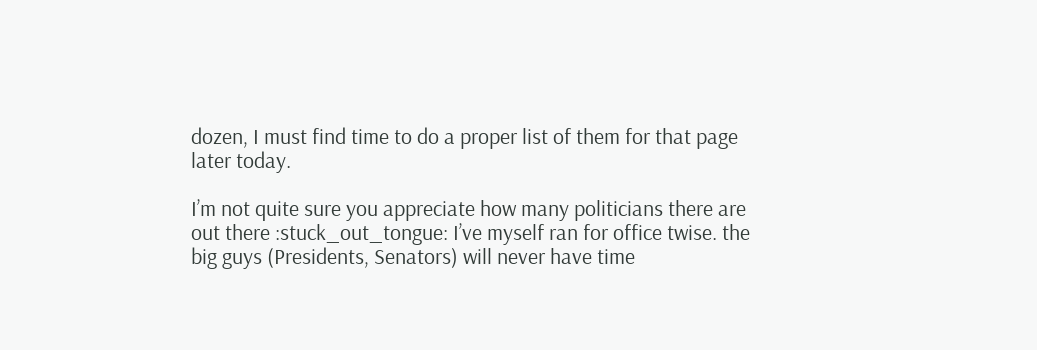dozen, I must find time to do a proper list of them for that page later today.

I’m not quite sure you appreciate how many politicians there are out there :stuck_out_tongue: I’ve myself ran for office twise. the big guys (Presidents, Senators) will never have time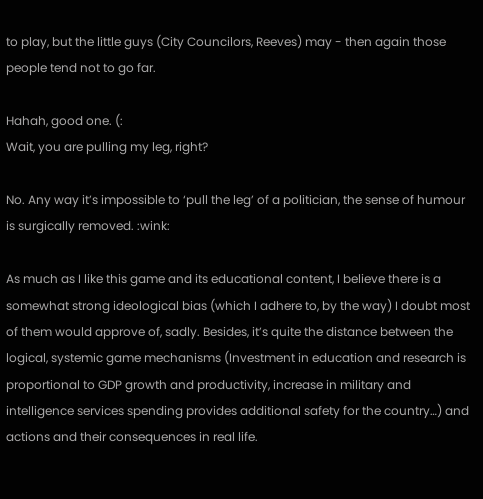to play, but the little guys (City Councilors, Reeves) may - then again those people tend not to go far.

Hahah, good one. (:
Wait, you are pulling my leg, right?

No. Any way it’s impossible to ‘pull the leg’ of a politician, the sense of humour is surgically removed. :wink:

As much as I like this game and its educational content, I believe there is a somewhat strong ideological bias (which I adhere to, by the way) I doubt most of them would approve of, sadly. Besides, it’s quite the distance between the logical, systemic game mechanisms (Investment in education and research is proportional to GDP growth and productivity, increase in military and intelligence services spending provides additional safety for the country…) and actions and their consequences in real life.